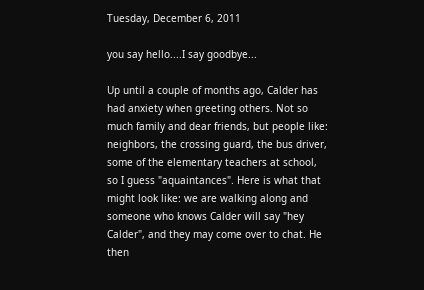Tuesday, December 6, 2011

you say hello....I say goodbye...

Up until a couple of months ago, Calder has had anxiety when greeting others. Not so much family and dear friends, but people like: neighbors, the crossing guard, the bus driver, some of the elementary teachers at school, so I guess "aquaintances". Here is what that might look like: we are walking along and someone who knows Calder will say "hey Calder", and they may come over to chat. He then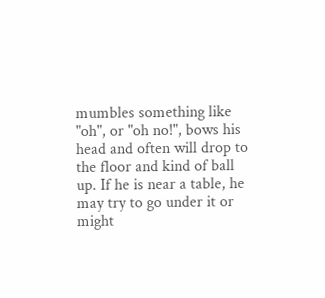mumbles something like "oh", or "oh no!", bows his head and often will drop to the floor and kind of ball up. If he is near a table, he may try to go under it or might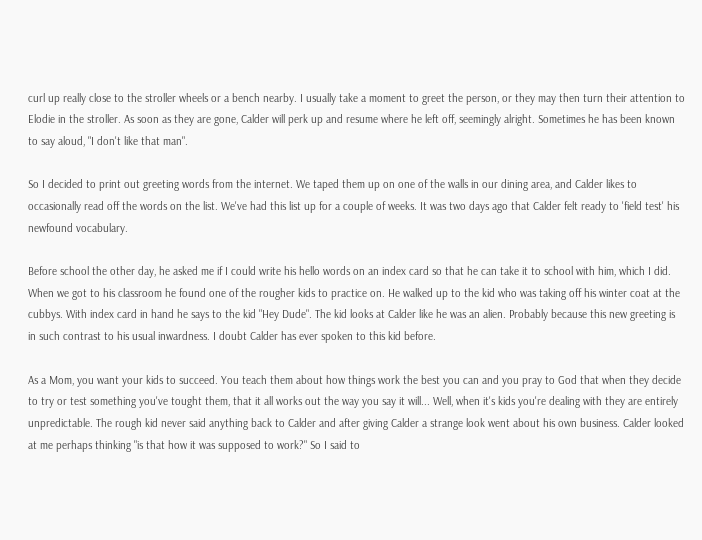curl up really close to the stroller wheels or a bench nearby. I usually take a moment to greet the person, or they may then turn their attention to Elodie in the stroller. As soon as they are gone, Calder will perk up and resume where he left off, seemingly alright. Sometimes he has been known to say aloud, "I don't like that man".

So I decided to print out greeting words from the internet. We taped them up on one of the walls in our dining area, and Calder likes to occasionally read off the words on the list. We've had this list up for a couple of weeks. It was two days ago that Calder felt ready to 'field test' his newfound vocabulary.

Before school the other day, he asked me if I could write his hello words on an index card so that he can take it to school with him, which I did. When we got to his classroom he found one of the rougher kids to practice on. He walked up to the kid who was taking off his winter coat at the cubbys. With index card in hand he says to the kid "Hey Dude". The kid looks at Calder like he was an alien. Probably because this new greeting is in such contrast to his usual inwardness. I doubt Calder has ever spoken to this kid before.

As a Mom, you want your kids to succeed. You teach them about how things work the best you can and you pray to God that when they decide to try or test something you've tought them, that it all works out the way you say it will... Well, when it's kids you're dealing with they are entirely unpredictable. The rough kid never said anything back to Calder and after giving Calder a strange look went about his own business. Calder looked at me perhaps thinking "is that how it was supposed to work?" So I said to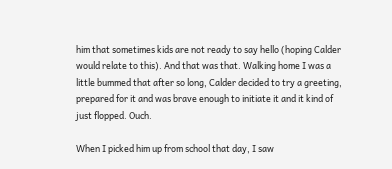him that sometimes kids are not ready to say hello (hoping Calder would relate to this). And that was that. Walking home I was a little bummed that after so long, Calder decided to try a greeting, prepared for it and was brave enough to initiate it and it kind of just flopped. Ouch.

When I picked him up from school that day, I saw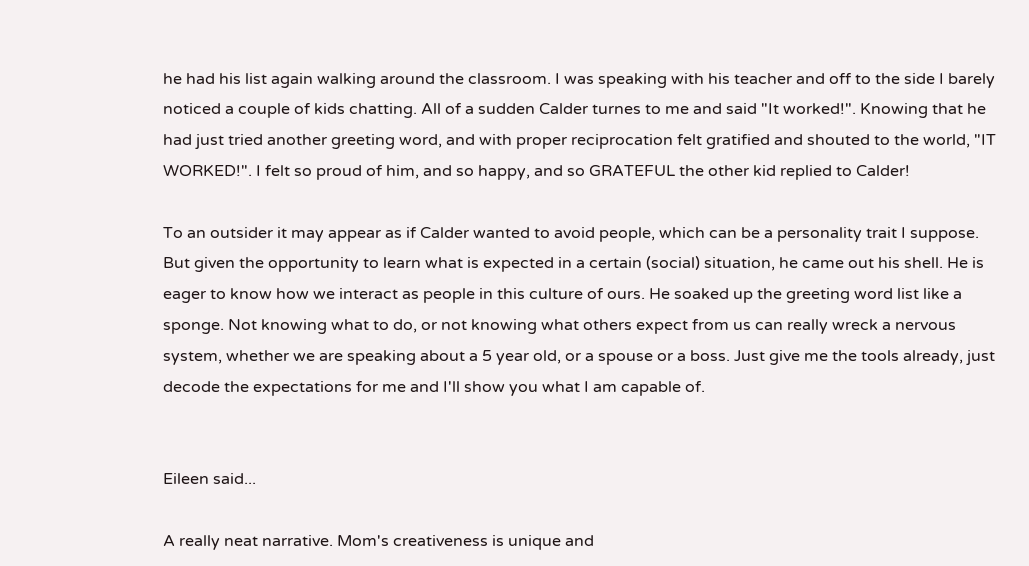he had his list again walking around the classroom. I was speaking with his teacher and off to the side I barely noticed a couple of kids chatting. All of a sudden Calder turnes to me and said "It worked!". Knowing that he had just tried another greeting word, and with proper reciprocation felt gratified and shouted to the world, "IT WORKED!". I felt so proud of him, and so happy, and so GRATEFUL the other kid replied to Calder!

To an outsider it may appear as if Calder wanted to avoid people, which can be a personality trait I suppose. But given the opportunity to learn what is expected in a certain (social) situation, he came out his shell. He is eager to know how we interact as people in this culture of ours. He soaked up the greeting word list like a sponge. Not knowing what to do, or not knowing what others expect from us can really wreck a nervous system, whether we are speaking about a 5 year old, or a spouse or a boss. Just give me the tools already, just decode the expectations for me and I'll show you what I am capable of.


Eileen said...

A really neat narrative. Mom's creativeness is unique and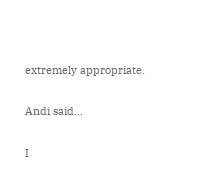extremely appropriate.

Andi said...

I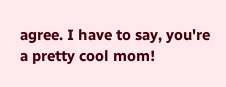agree. I have to say, you're a pretty cool mom!